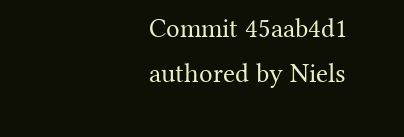Commit 45aab4d1 authored by Niels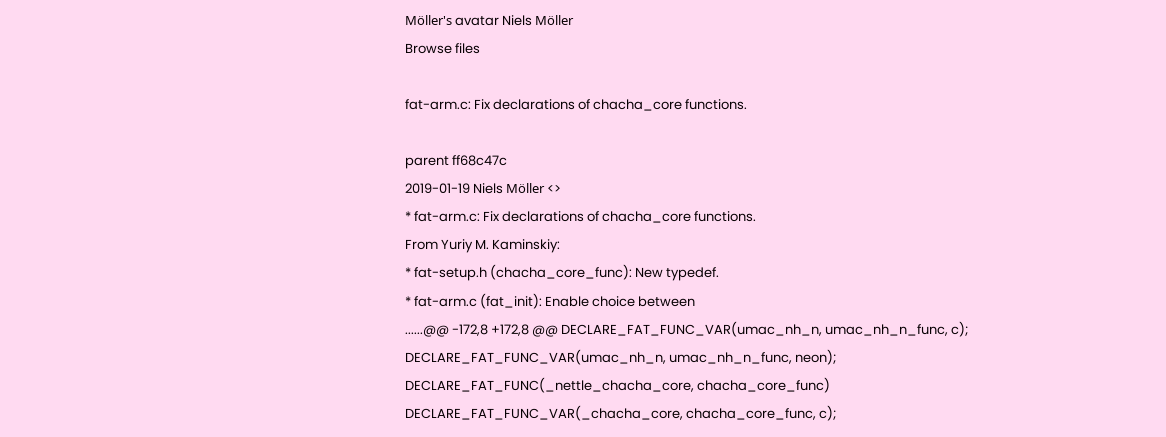Möller's avatar Niels Möller
Browse files

fat-arm.c: Fix declarations of chacha_core functions.

parent ff68c47c
2019-01-19 Niels Möller <>
* fat-arm.c: Fix declarations of chacha_core functions.
From Yuriy M. Kaminskiy:
* fat-setup.h (chacha_core_func): New typedef.
* fat-arm.c (fat_init): Enable choice between
......@@ -172,8 +172,8 @@ DECLARE_FAT_FUNC_VAR(umac_nh_n, umac_nh_n_func, c);
DECLARE_FAT_FUNC_VAR(umac_nh_n, umac_nh_n_func, neon);
DECLARE_FAT_FUNC(_nettle_chacha_core, chacha_core_func)
DECLARE_FAT_FUNC_VAR(_chacha_core, chacha_core_func, c);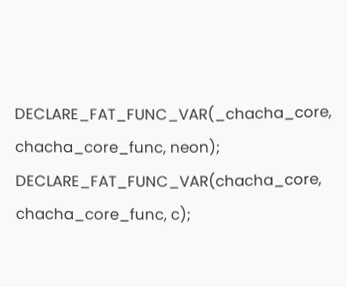DECLARE_FAT_FUNC_VAR(_chacha_core, chacha_core_func, neon);
DECLARE_FAT_FUNC_VAR(chacha_core, chacha_core_func, c);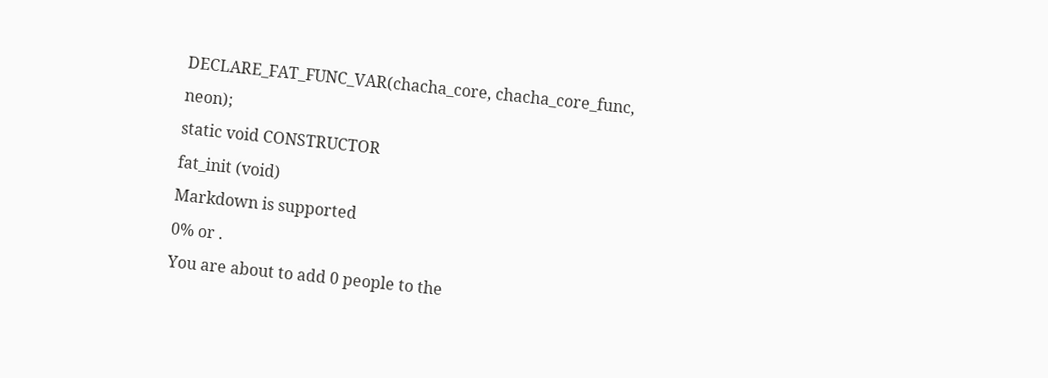DECLARE_FAT_FUNC_VAR(chacha_core, chacha_core_func, neon);
static void CONSTRUCTOR
fat_init (void)
Markdown is supported
0% or .
You are about to add 0 people to the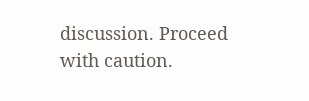discussion. Proceed with caution.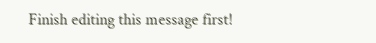Finish editing this message first!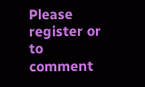Please register or to comment